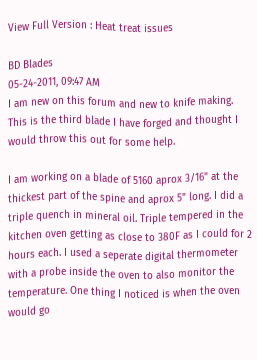View Full Version : Heat treat issues

BD Blades
05-24-2011, 09:47 AM
I am new on this forum and new to knife making. This is the third blade I have forged and thought I would throw this out for some help.

I am working on a blade of 5160 aprox 3/16" at the thickest part of the spine and aprox 5" long. I did a triple quench in mineral oil. Triple tempered in the kitchen oven getting as close to 380F as I could for 2 hours each. I used a seperate digital thermometer with a probe inside the oven to also monitor the temperature. One thing I noticed is when the oven would go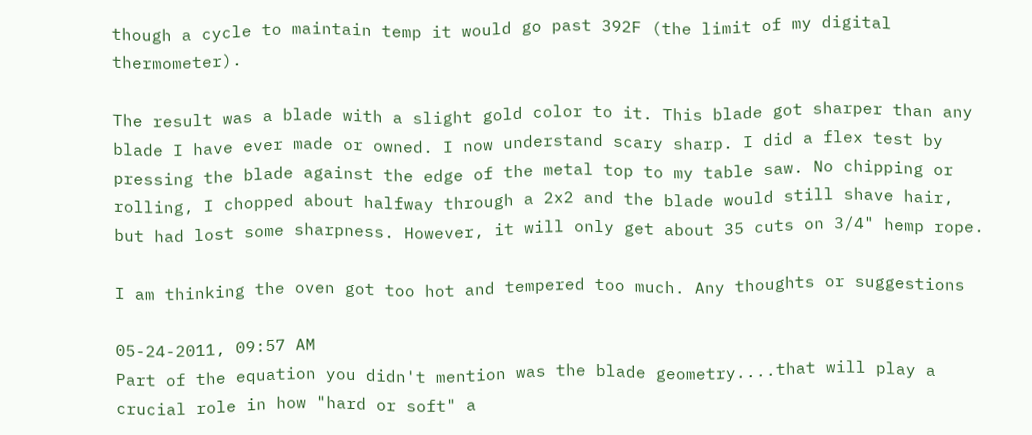though a cycle to maintain temp it would go past 392F (the limit of my digital thermometer).

The result was a blade with a slight gold color to it. This blade got sharper than any blade I have ever made or owned. I now understand scary sharp. I did a flex test by pressing the blade against the edge of the metal top to my table saw. No chipping or rolling, I chopped about halfway through a 2x2 and the blade would still shave hair, but had lost some sharpness. However, it will only get about 35 cuts on 3/4" hemp rope.

I am thinking the oven got too hot and tempered too much. Any thoughts or suggestions

05-24-2011, 09:57 AM
Part of the equation you didn't mention was the blade geometry....that will play a crucial role in how "hard or soft" a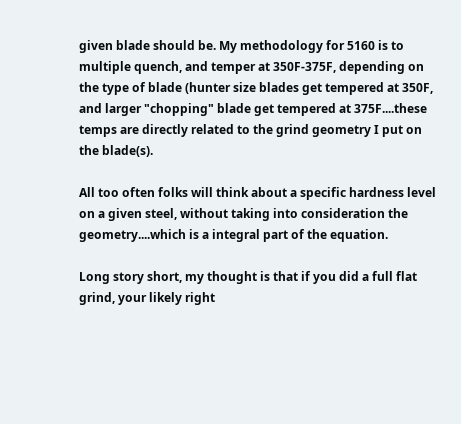given blade should be. My methodology for 5160 is to multiple quench, and temper at 350F-375F, depending on the type of blade (hunter size blades get tempered at 350F, and larger "chopping" blade get tempered at 375F....these temps are directly related to the grind geometry I put on the blade(s).

All too often folks will think about a specific hardness level on a given steel, without taking into consideration the geometry....which is a integral part of the equation.

Long story short, my thought is that if you did a full flat grind, your likely right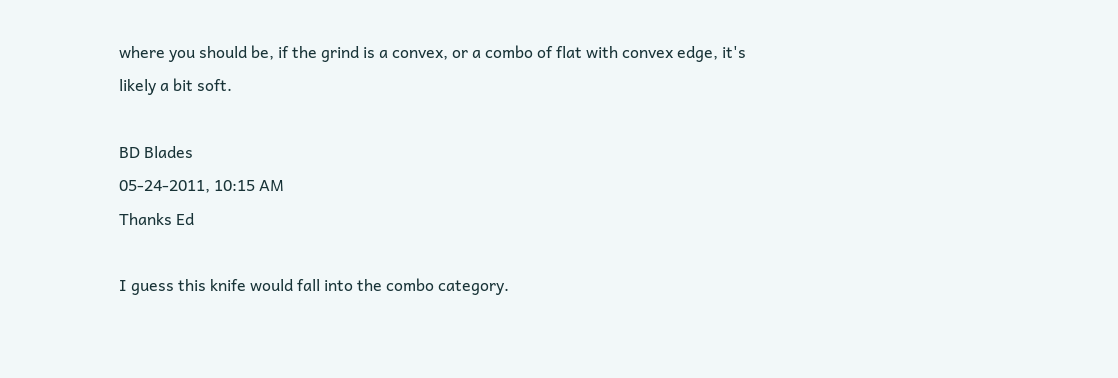where you should be, if the grind is a convex, or a combo of flat with convex edge, it's likely a bit soft.

BD Blades
05-24-2011, 10:15 AM
Thanks Ed

I guess this knife would fall into the combo category.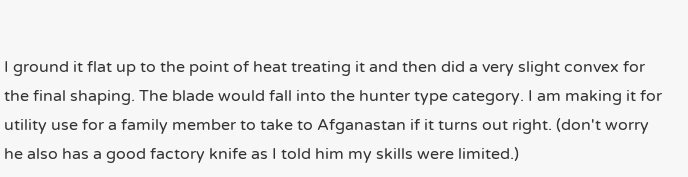I ground it flat up to the point of heat treating it and then did a very slight convex for the final shaping. The blade would fall into the hunter type category. I am making it for utility use for a family member to take to Afganastan if it turns out right. (don't worry he also has a good factory knife as I told him my skills were limited.)